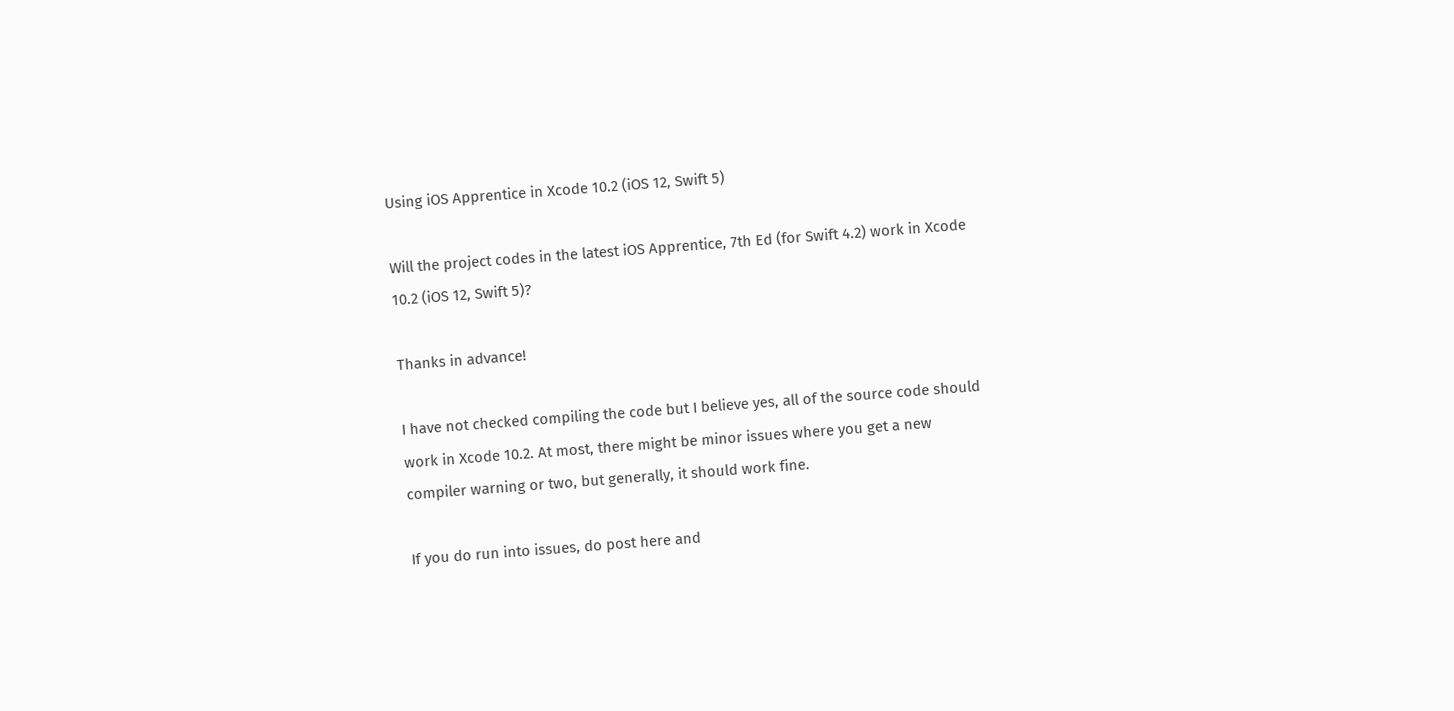Using iOS Apprentice in Xcode 10.2 (iOS 12, Swift 5)

Will the project codes in the latest iOS Apprentice, 7th Ed (for Swift 4.2) work in Xcode 10.2 (iOS 12, Swift 5)?

Thanks in advance!

I have not checked compiling the code but I believe yes, all of the source code should work in Xcode 10.2. At most, there might be minor issues where you get a new compiler warning or two, but generally, it should work fine.

If you do run into issues, do post here and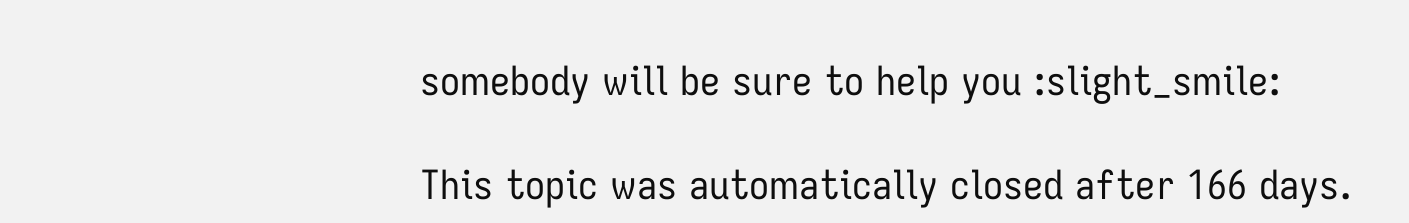somebody will be sure to help you :slight_smile:

This topic was automatically closed after 166 days.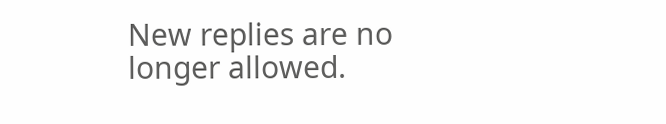New replies are no longer allowed.